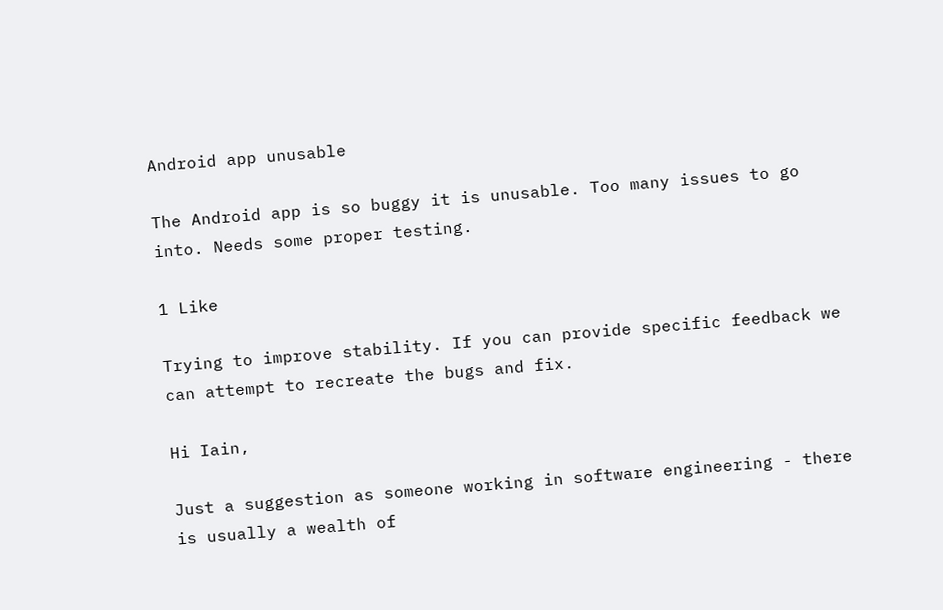Android app unusable

The Android app is so buggy it is unusable. Too many issues to go into. Needs some proper testing.

1 Like

Trying to improve stability. If you can provide specific feedback we can attempt to recreate the bugs and fix.

Hi Iain,

Just a suggestion as someone working in software engineering - there is usually a wealth of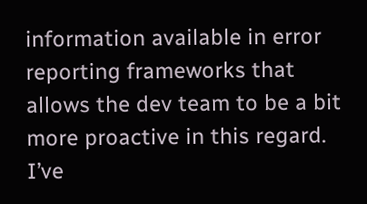information available in error reporting frameworks that allows the dev team to be a bit more proactive in this regard. I’ve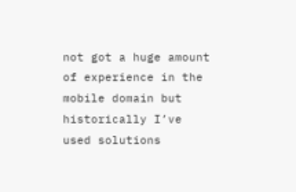not got a huge amount of experience in the mobile domain but historically I’ve used solutions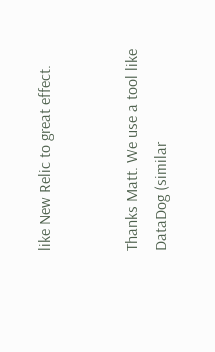like New Relic to great effect.


Thanks Matt. We use a tool like DataDog (similar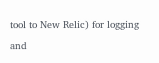tool to New Relic) for logging and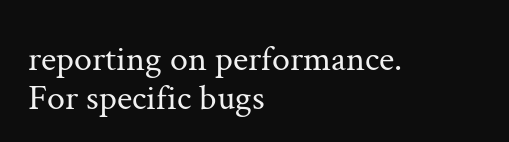reporting on performance. For specific bugs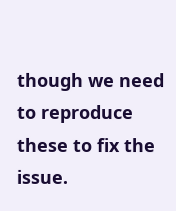though we need to reproduce these to fix the issue.